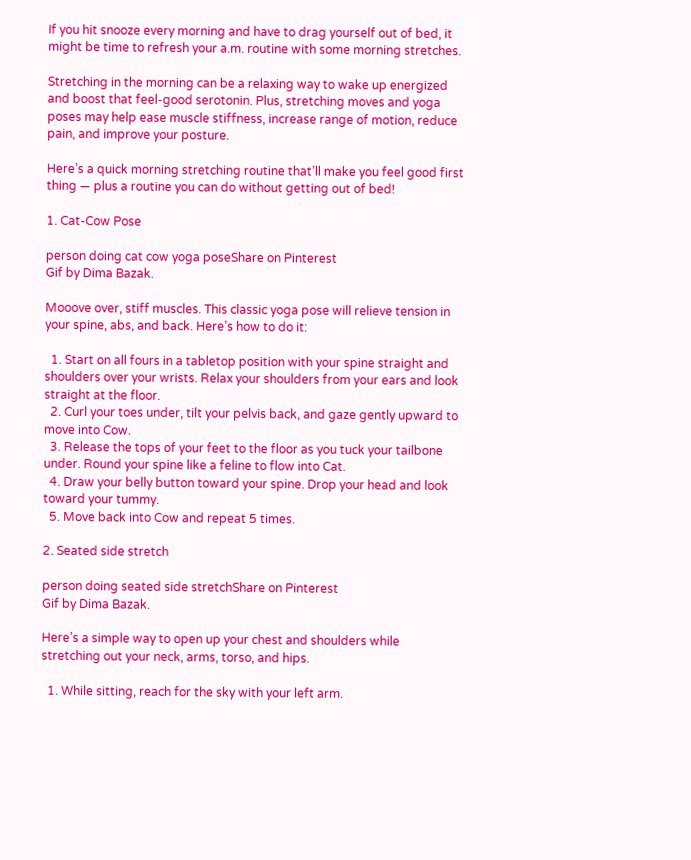If you hit snooze every morning and have to drag yourself out of bed, it might be time to refresh your a.m. routine with some morning stretches.

Stretching in the morning can be a relaxing way to wake up energized and boost that feel-good serotonin. Plus, stretching moves and yoga poses may help ease muscle stiffness, increase range of motion, reduce pain, and improve your posture.

Here’s a quick morning stretching routine that’ll make you feel good first thing — plus a routine you can do without getting out of bed!

1. Cat-Cow Pose

person doing cat cow yoga poseShare on Pinterest
Gif by Dima Bazak.

Mooove over, stiff muscles. This classic yoga pose will relieve tension in your spine, abs, and back. Here’s how to do it:

  1. Start on all fours in a tabletop position with your spine straight and shoulders over your wrists. Relax your shoulders from your ears and look straight at the floor.
  2. Curl your toes under, tilt your pelvis back, and gaze gently upward to move into Cow.
  3. Release the tops of your feet to the floor as you tuck your tailbone under. Round your spine like a feline to flow into Cat.
  4. Draw your belly button toward your spine. Drop your head and look toward your tummy.
  5. Move back into Cow and repeat 5 times.

2. Seated side stretch

person doing seated side stretchShare on Pinterest
Gif by Dima Bazak.

Here’s a simple way to open up your chest and shoulders while stretching out your neck, arms, torso, and hips.

  1. While sitting, reach for the sky with your left arm.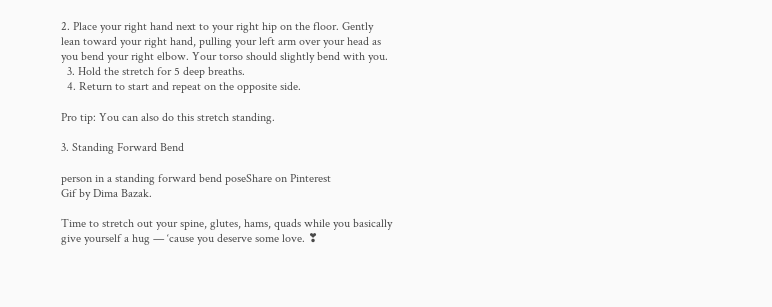2. Place your right hand next to your right hip on the floor. Gently lean toward your right hand, pulling your left arm over your head as you bend your right elbow. Your torso should slightly bend with you.
  3. Hold the stretch for 5 deep breaths.
  4. Return to start and repeat on the opposite side.

Pro tip: You can also do this stretch standing.

3. Standing Forward Bend

person in a standing forward bend poseShare on Pinterest
Gif by Dima Bazak.

Time to stretch out your spine, glutes, hams, quads while you basically give yourself a hug — ‘cause you deserve some love. ❣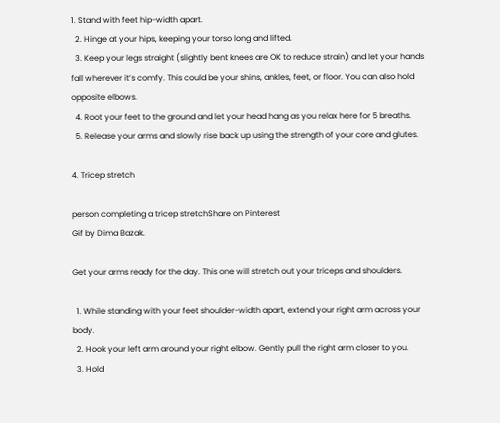1. Stand with feet hip-width apart.
  2. Hinge at your hips, keeping your torso long and lifted.
  3. Keep your legs straight (slightly bent knees are OK to reduce strain) and let your hands fall wherever it’s comfy. This could be your shins, ankles, feet, or floor. You can also hold opposite elbows.
  4. Root your feet to the ground and let your head hang as you relax here for 5 breaths.
  5. Release your arms and slowly rise back up using the strength of your core and glutes.

4. Tricep stretch

person completing a tricep stretchShare on Pinterest
Gif by Dima Bazak.

Get your arms ready for the day. This one will stretch out your triceps and shoulders.

  1. While standing with your feet shoulder-width apart, extend your right arm across your body.
  2. Hook your left arm around your right elbow. Gently pull the right arm closer to you.
  3. Hold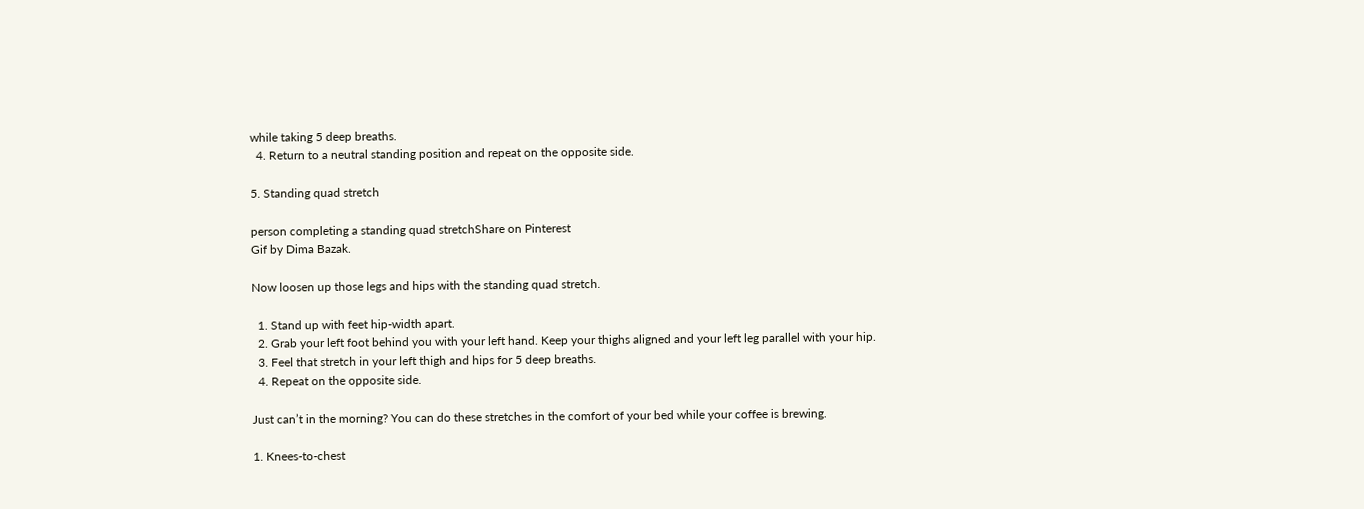while taking 5 deep breaths.
  4. Return to a neutral standing position and repeat on the opposite side.

5. Standing quad stretch

person completing a standing quad stretchShare on Pinterest
Gif by Dima Bazak.

Now loosen up those legs and hips with the standing quad stretch.

  1. Stand up with feet hip-width apart.
  2. Grab your left foot behind you with your left hand. Keep your thighs aligned and your left leg parallel with your hip.
  3. Feel that stretch in your left thigh and hips for 5 deep breaths.
  4. Repeat on the opposite side.

Just can’t in the morning? You can do these stretches in the comfort of your bed while your coffee is brewing.

1. Knees-to-chest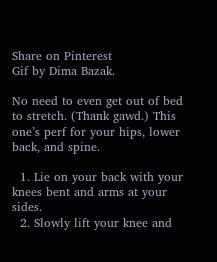Share on Pinterest
Gif by Dima Bazak.

No need to even get out of bed to stretch. (Thank gawd.) This one’s perf for your hips, lower back, and spine.

  1. Lie on your back with your knees bent and arms at your sides.
  2. Slowly lift your knee and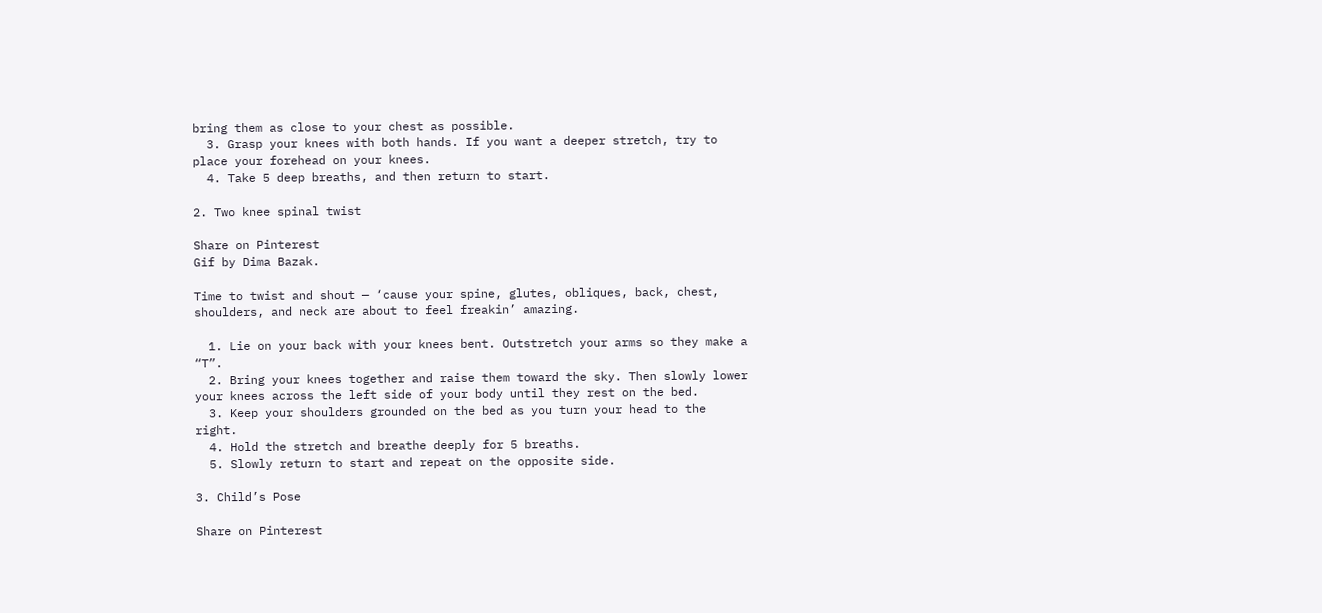bring them as close to your chest as possible.
  3. Grasp your knees with both hands. If you want a deeper stretch, try to place your forehead on your knees.
  4. Take 5 deep breaths, and then return to start.

2. Two knee spinal twist

Share on Pinterest
Gif by Dima Bazak.

Time to twist and shout — ‘cause your spine, glutes, obliques, back, chest, shoulders, and neck are about to feel freakin’ amazing.

  1. Lie on your back with your knees bent. Outstretch your arms so they make a “T”.
  2. Bring your knees together and raise them toward the sky. Then slowly lower your knees across the left side of your body until they rest on the bed.
  3. Keep your shoulders grounded on the bed as you turn your head to the right.
  4. Hold the stretch and breathe deeply for 5 breaths.
  5. Slowly return to start and repeat on the opposite side.

3. Child’s Pose

Share on Pinterest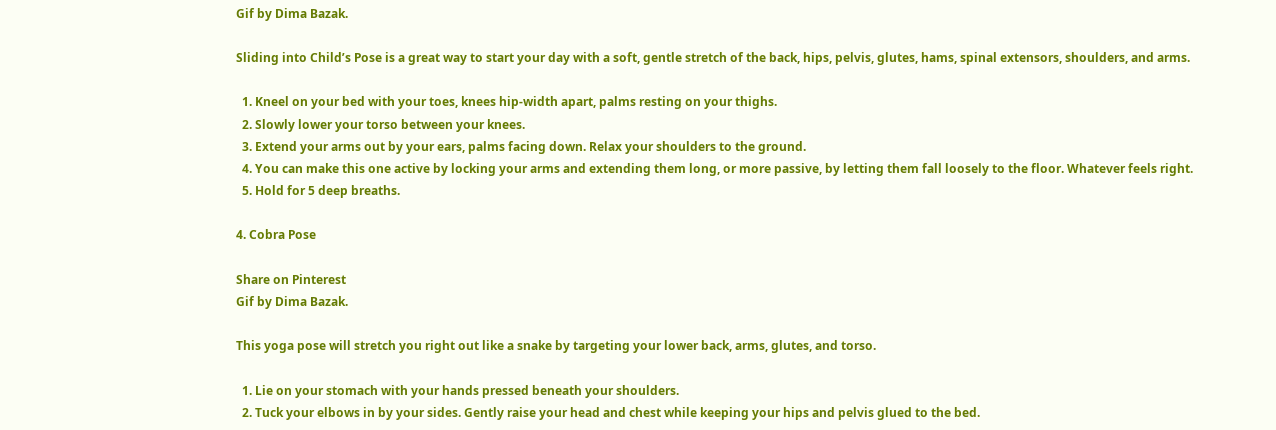Gif by Dima Bazak.

Sliding into Child’s Pose is a great way to start your day with a soft, gentle stretch of the back, hips, pelvis, glutes, hams, spinal extensors, shoulders, and arms.

  1. Kneel on your bed with your toes, knees hip-width apart, palms resting on your thighs.
  2. Slowly lower your torso between your knees.
  3. Extend your arms out by your ears, palms facing down. Relax your shoulders to the ground.
  4. You can make this one active by locking your arms and extending them long, or more passive, by letting them fall loosely to the floor. Whatever feels right.
  5. Hold for 5 deep breaths.

4. Cobra Pose

Share on Pinterest
Gif by Dima Bazak.

This yoga pose will stretch you right out like a snake by targeting your lower back, arms, glutes, and torso.

  1. Lie on your stomach with your hands pressed beneath your shoulders.
  2. Tuck your elbows in by your sides. Gently raise your head and chest while keeping your hips and pelvis glued to the bed.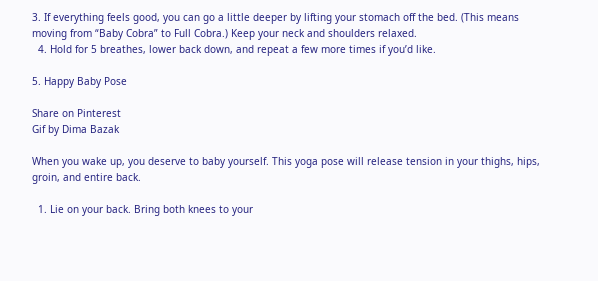3. If everything feels good, you can go a little deeper by lifting your stomach off the bed. (This means moving from “Baby Cobra” to Full Cobra.) Keep your neck and shoulders relaxed.
  4. Hold for 5 breathes, lower back down, and repeat a few more times if you’d like.

5. Happy Baby Pose

Share on Pinterest
Gif by Dima Bazak

When you wake up, you deserve to baby yourself. This yoga pose will release tension in your thighs, hips, groin, and entire back.

  1. Lie on your back. Bring both knees to your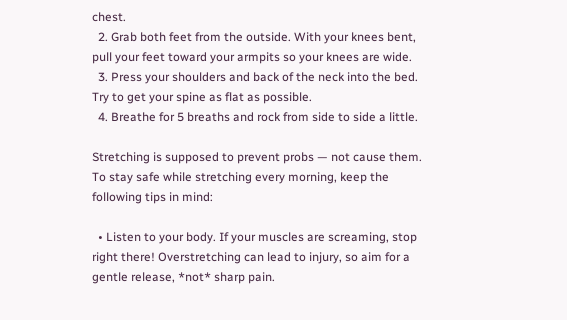chest.
  2. Grab both feet from the outside. With your knees bent, pull your feet toward your armpits so your knees are wide.
  3. Press your shoulders and back of the neck into the bed. Try to get your spine as flat as possible.
  4. Breathe for 5 breaths and rock from side to side a little.

Stretching is supposed to prevent probs — not cause them. To stay safe while stretching every morning, keep the following tips in mind:

  • Listen to your body. If your muscles are screaming, stop right there! Overstretching can lead to injury, so aim for a gentle release, *not* sharp pain.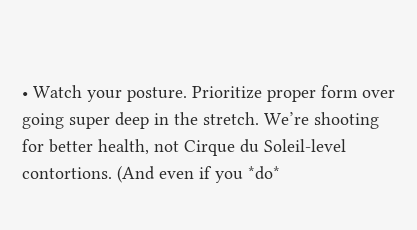• Watch your posture. Prioritize proper form over going super deep in the stretch. We’re shooting for better health, not Cirque du Soleil-level contortions. (And even if you *do*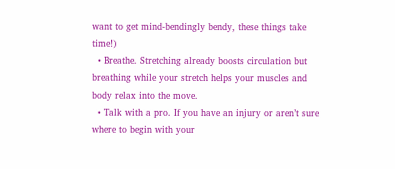want to get mind-bendingly bendy, these things take time!)
  • Breathe. Stretching already boosts circulation but breathing while your stretch helps your muscles and body relax into the move.
  • Talk with a pro. If you have an injury or aren’t sure where to begin with your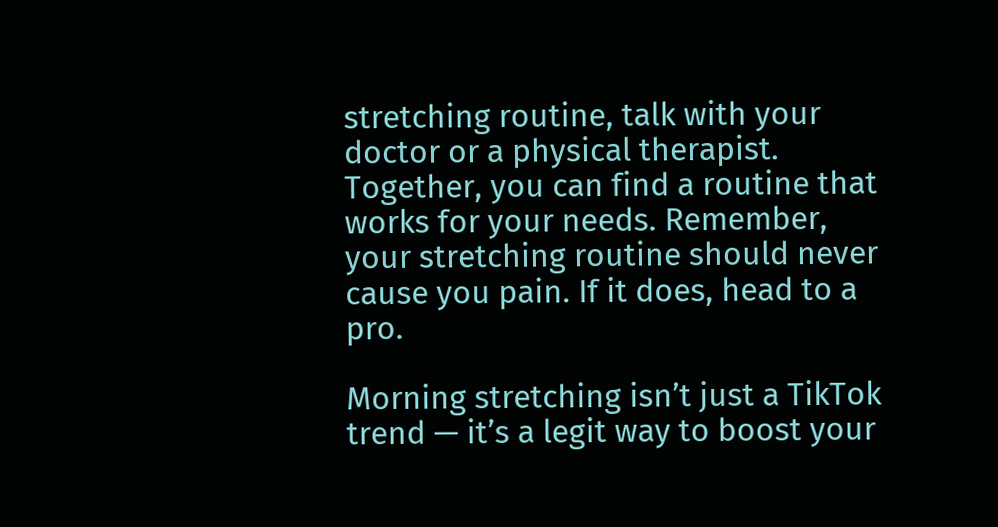stretching routine, talk with your doctor or a physical therapist. Together, you can find a routine that works for your needs. Remember, your stretching routine should never cause you pain. If it does, head to a pro.

Morning stretching isn’t just a TikTok trend — it’s a legit way to boost your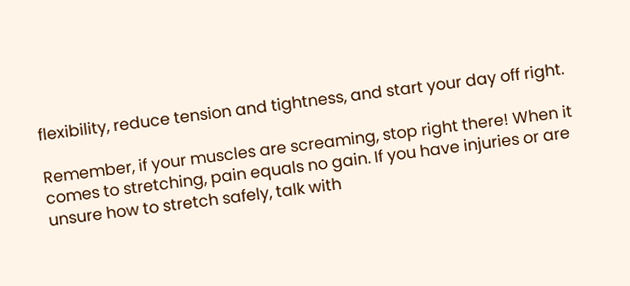flexibility, reduce tension and tightness, and start your day off right.

Remember, if your muscles are screaming, stop right there! When it comes to stretching, pain equals no gain. If you have injuries or are unsure how to stretch safely, talk with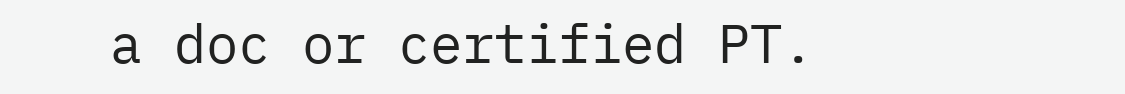a doc or certified PT.